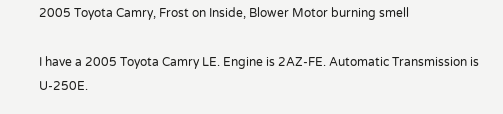2005 Toyota Camry, Frost on Inside, Blower Motor burning smell

I have a 2005 Toyota Camry LE. Engine is 2AZ-FE. Automatic Transmission is U-250E.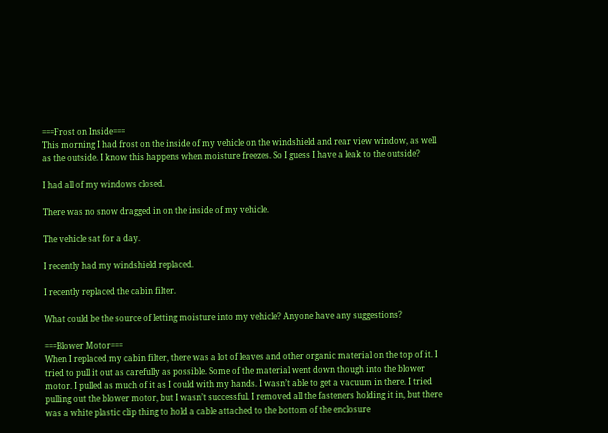===Frost on Inside===
This morning I had frost on the inside of my vehicle on the windshield and rear view window, as well as the outside. I know this happens when moisture freezes. So I guess I have a leak to the outside?

I had all of my windows closed.

There was no snow dragged in on the inside of my vehicle.

The vehicle sat for a day.

I recently had my windshield replaced.

I recently replaced the cabin filter.

What could be the source of letting moisture into my vehicle? Anyone have any suggestions?

===Blower Motor===
When I replaced my cabin filter, there was a lot of leaves and other organic material on the top of it. I tried to pull it out as carefully as possible. Some of the material went down though into the blower motor. I pulled as much of it as I could with my hands. I wasn’t able to get a vacuum in there. I tried pulling out the blower motor, but I wasn’t successful. I removed all the fasteners holding it in, but there was a white plastic clip thing to hold a cable attached to the bottom of the enclosure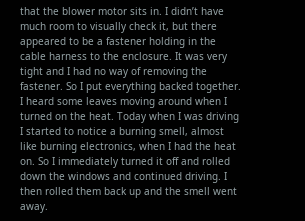that the blower motor sits in. I didn’t have much room to visually check it, but there appeared to be a fastener holding in the cable harness to the enclosure. It was very tight and I had no way of removing the fastener. So I put everything backed together. I heard some leaves moving around when I turned on the heat. Today when I was driving I started to notice a burning smell, almost like burning electronics, when I had the heat on. So I immediately turned it off and rolled down the windows and continued driving. I then rolled them back up and the smell went away.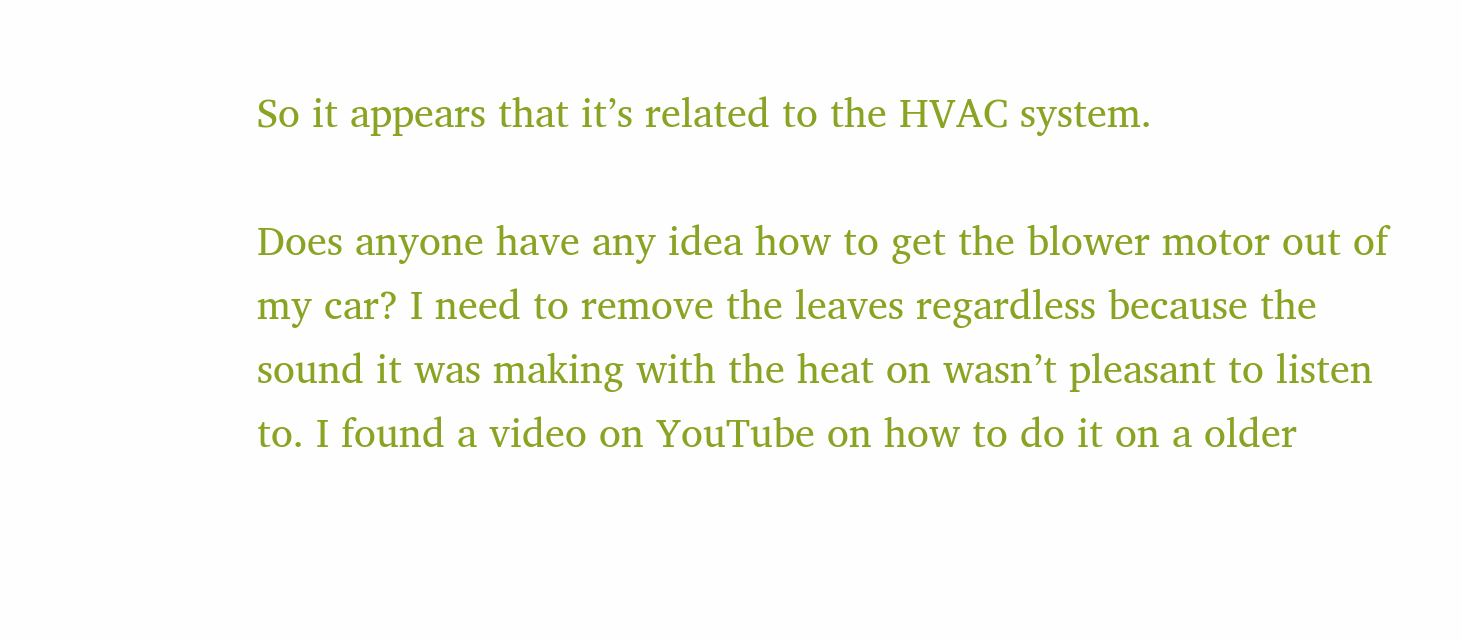So it appears that it’s related to the HVAC system.

Does anyone have any idea how to get the blower motor out of my car? I need to remove the leaves regardless because the sound it was making with the heat on wasn’t pleasant to listen to. I found a video on YouTube on how to do it on a older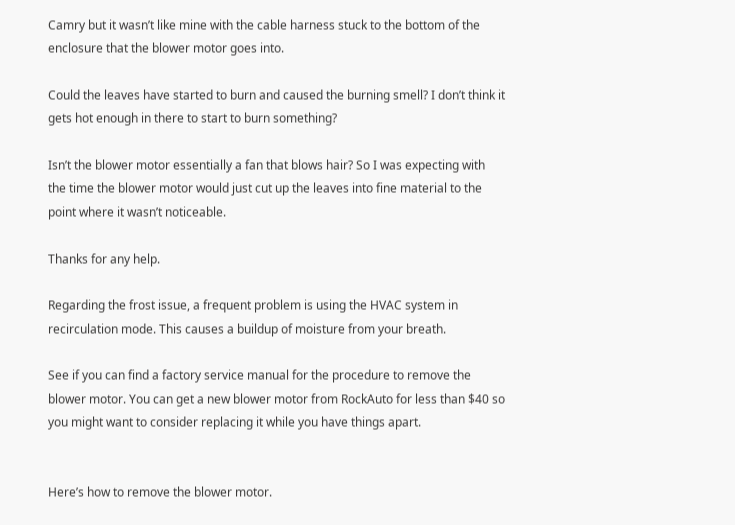Camry but it wasn’t like mine with the cable harness stuck to the bottom of the enclosure that the blower motor goes into.

Could the leaves have started to burn and caused the burning smell? I don’t think it gets hot enough in there to start to burn something?

Isn’t the blower motor essentially a fan that blows hair? So I was expecting with the time the blower motor would just cut up the leaves into fine material to the point where it wasn’t noticeable.

Thanks for any help.

Regarding the frost issue, a frequent problem is using the HVAC system in recirculation mode. This causes a buildup of moisture from your breath.

See if you can find a factory service manual for the procedure to remove the blower motor. You can get a new blower motor from RockAuto for less than $40 so you might want to consider replacing it while you have things apart.


Here’s how to remove the blower motor.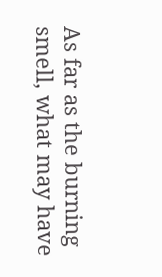As far as the burning smell, what may have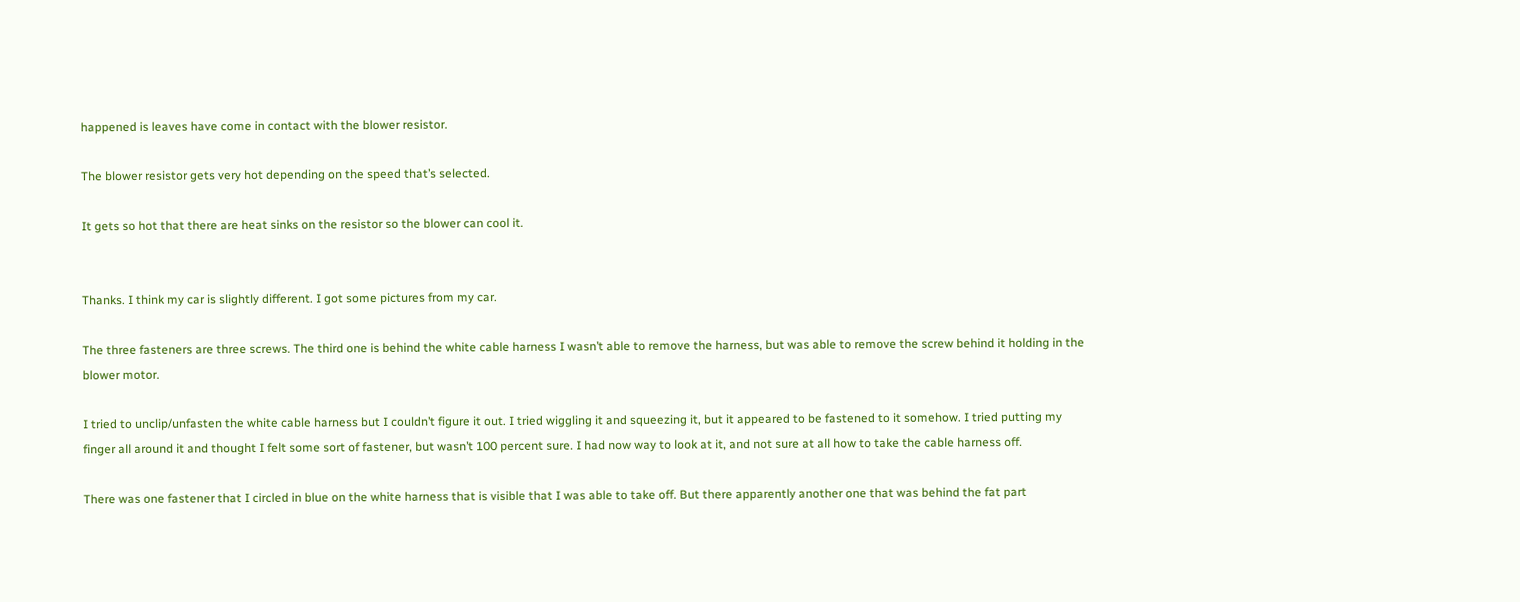happened is leaves have come in contact with the blower resistor.

The blower resistor gets very hot depending on the speed that’s selected.

It gets so hot that there are heat sinks on the resistor so the blower can cool it.


Thanks. I think my car is slightly different. I got some pictures from my car.

The three fasteners are three screws. The third one is behind the white cable harness I wasn’t able to remove the harness, but was able to remove the screw behind it holding in the blower motor.

I tried to unclip/unfasten the white cable harness but I couldn’t figure it out. I tried wiggling it and squeezing it, but it appeared to be fastened to it somehow. I tried putting my finger all around it and thought I felt some sort of fastener, but wasn’t 100 percent sure. I had now way to look at it, and not sure at all how to take the cable harness off.

There was one fastener that I circled in blue on the white harness that is visible that I was able to take off. But there apparently another one that was behind the fat part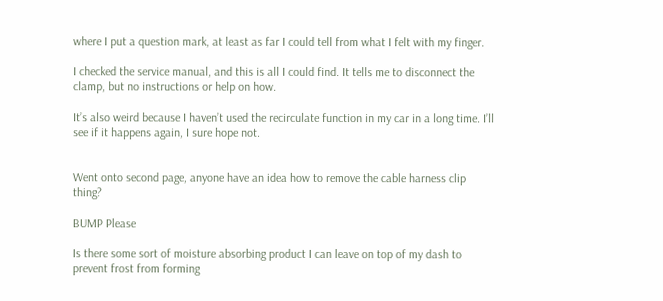where I put a question mark, at least as far I could tell from what I felt with my finger.

I checked the service manual, and this is all I could find. It tells me to disconnect the clamp, but no instructions or help on how.

It’s also weird because I haven’t used the recirculate function in my car in a long time. I’ll see if it happens again, I sure hope not.


Went onto second page, anyone have an idea how to remove the cable harness clip thing?

BUMP Please

Is there some sort of moisture absorbing product I can leave on top of my dash to prevent frost from forming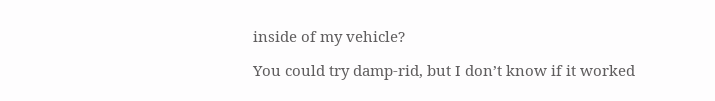inside of my vehicle?

You could try damp-rid, but I don’t know if it worked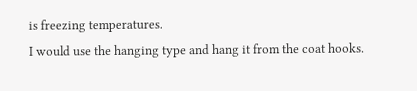is freezing temperatures.
I would use the hanging type and hang it from the coat hooks.